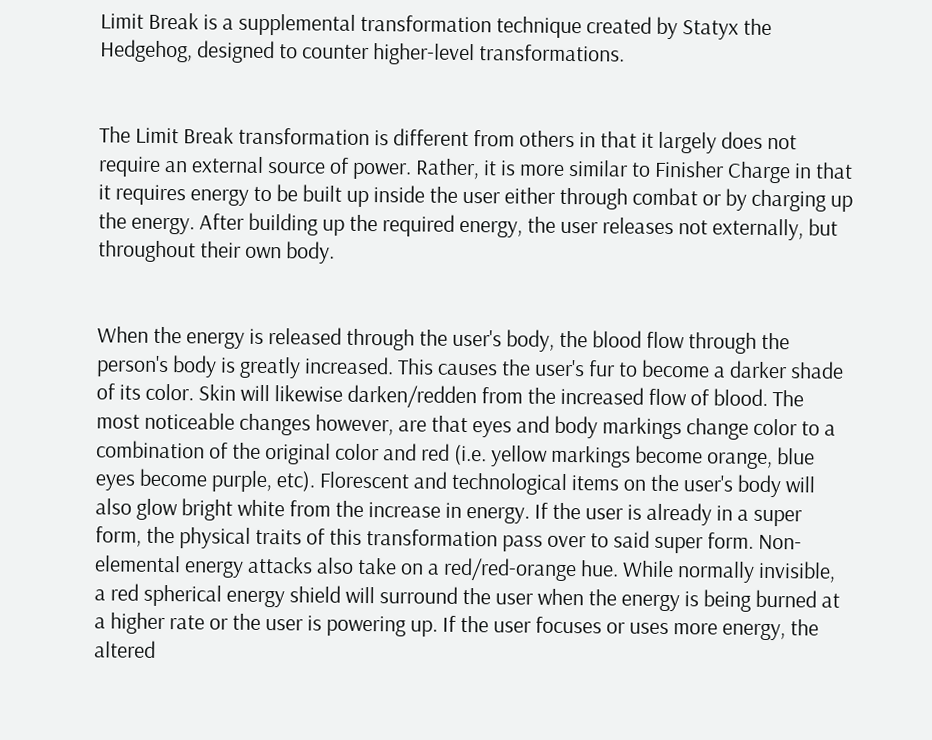Limit Break is a supplemental transformation technique created by Statyx the Hedgehog, designed to counter higher-level transformations.


The Limit Break transformation is different from others in that it largely does not require an external source of power. Rather, it is more similar to Finisher Charge in that it requires energy to be built up inside the user either through combat or by charging up the energy. After building up the required energy, the user releases not externally, but throughout their own body.


When the energy is released through the user's body, the blood flow through the person's body is greatly increased. This causes the user's fur to become a darker shade of its color. Skin will likewise darken/redden from the increased flow of blood. The most noticeable changes however, are that eyes and body markings change color to a combination of the original color and red (i.e. yellow markings become orange, blue eyes become purple, etc). Florescent and technological items on the user's body will also glow bright white from the increase in energy. If the user is already in a super form, the physical traits of this transformation pass over to said super form. Non-elemental energy attacks also take on a red/red-orange hue. While normally invisible, a red spherical energy shield will surround the user when the energy is being burned at a higher rate or the user is powering up. If the user focuses or uses more energy, the altered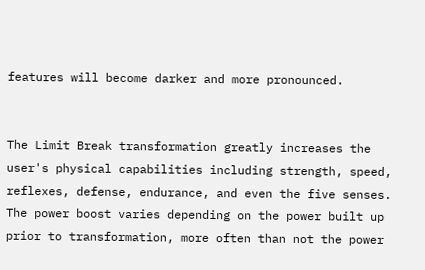features will become darker and more pronounced.


The Limit Break transformation greatly increases the user's physical capabilities including strength, speed, reflexes, defense, endurance, and even the five senses. The power boost varies depending on the power built up prior to transformation, more often than not the power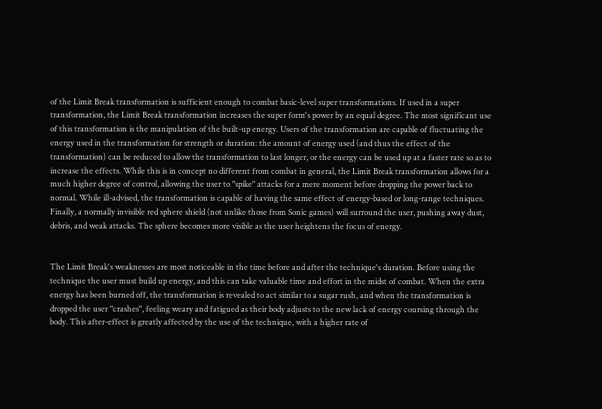of the Limit Break transformation is sufficient enough to combat basic-level super transformations. If used in a super transformation, the Limit Break transformation increases the super form's power by an equal degree. The most significant use of this transformation is the manipulation of the built-up energy. Users of the transformation are capable of fluctuating the energy used in the transformation for strength or duration: the amount of energy used (and thus the effect of the transformation) can be reduced to allow the transformation to last longer, or the energy can be used up at a faster rate so as to increase the effects. While this is in concept no different from combat in general, the Limit Break transformation allows for a much higher degree of control, allowing the user to "spike" attacks for a mere moment before dropping the power back to normal. While ill-advised, the transformation is capable of having the same effect of energy-based or long-range techniques. Finally, a normally invisible red sphere shield (not unlike those from Sonic games) will surround the user, pushing away dust, debris, and weak attacks. The sphere becomes more visible as the user heightens the focus of energy.


The Limit Break's weaknesses are most noticeable in the time before and after the technique's duration. Before using the technique the user must build up energy, and this can take valuable time and effort in the midst of combat. When the extra energy has been burned off, the transformation is revealed to act similar to a sugar rush, and when the transformation is dropped the user "crashes", feeling weary and fatigued as their body adjusts to the new lack of energy coursing through the body. This after-effect is greatly affected by the use of the technique, with a higher rate of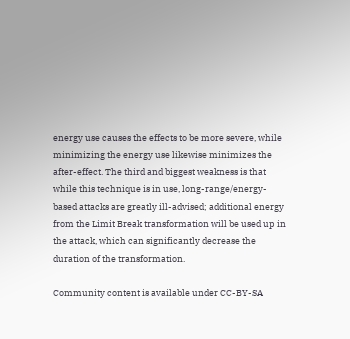energy use causes the effects to be more severe, while minimizing the energy use likewise minimizes the after-effect. The third and biggest weakness is that while this technique is in use, long-range/energy-based attacks are greatly ill-advised; additional energy from the Limit Break transformation will be used up in the attack, which can significantly decrease the duration of the transformation.

Community content is available under CC-BY-SA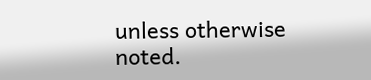unless otherwise noted.